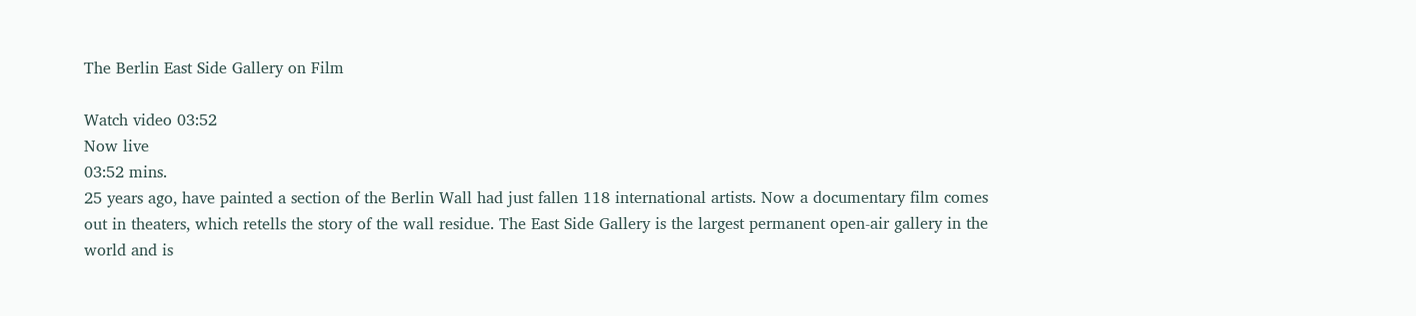The Berlin East Side Gallery on Film

Watch video 03:52
Now live
03:52 mins.
25 years ago, have painted a section of the Berlin Wall had just fallen 118 international artists. Now a documentary film comes out in theaters, which retells the story of the wall residue. The East Side Gallery is the largest permanent open-air gallery in the world and is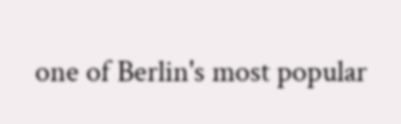one of Berlin's most popular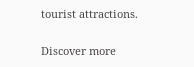tourist attractions.

Discover more